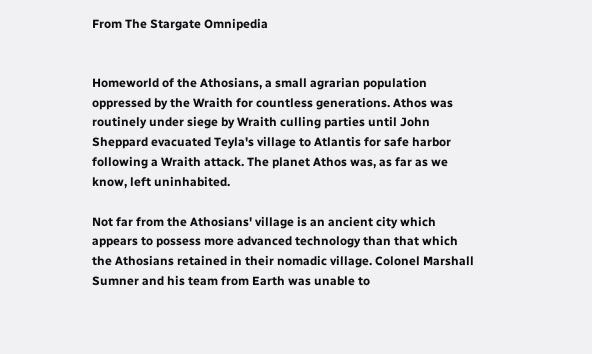From The Stargate Omnipedia


Homeworld of the Athosians, a small agrarian population oppressed by the Wraith for countless generations. Athos was routinely under siege by Wraith culling parties until John Sheppard evacuated Teyla's village to Atlantis for safe harbor following a Wraith attack. The planet Athos was, as far as we know, left uninhabited.

Not far from the Athosians' village is an ancient city which appears to possess more advanced technology than that which the Athosians retained in their nomadic village. Colonel Marshall Sumner and his team from Earth was unable to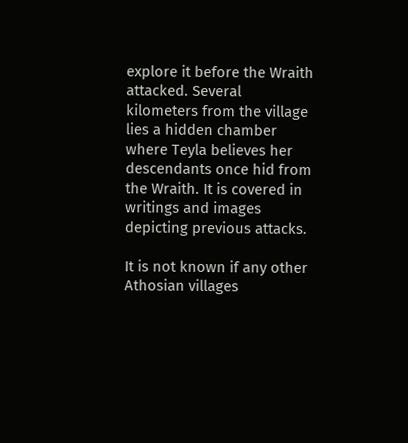explore it before the Wraith attacked. Several kilometers from the village lies a hidden chamber where Teyla believes her descendants once hid from the Wraith. It is covered in writings and images depicting previous attacks.

It is not known if any other Athosian villages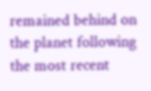remained behind on the planet following the most recent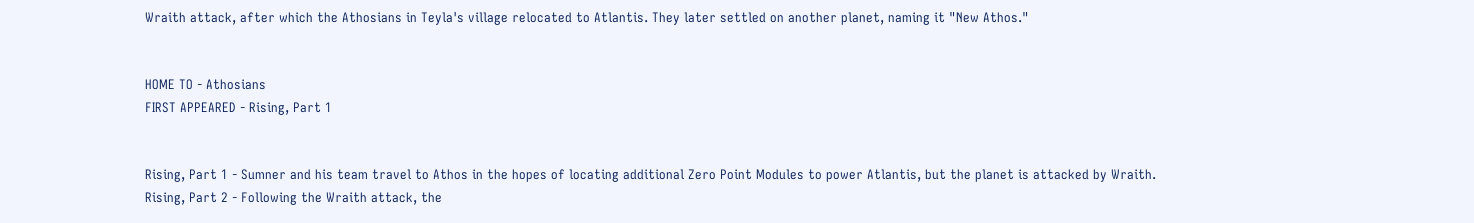Wraith attack, after which the Athosians in Teyla's village relocated to Atlantis. They later settled on another planet, naming it "New Athos."


HOME TO - Athosians
FIRST APPEARED - Rising, Part 1


Rising, Part 1 - Sumner and his team travel to Athos in the hopes of locating additional Zero Point Modules to power Atlantis, but the planet is attacked by Wraith.
Rising, Part 2 - Following the Wraith attack, the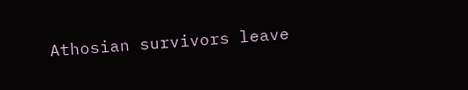Athosian survivors leave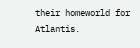their homeworld for Atlantis.